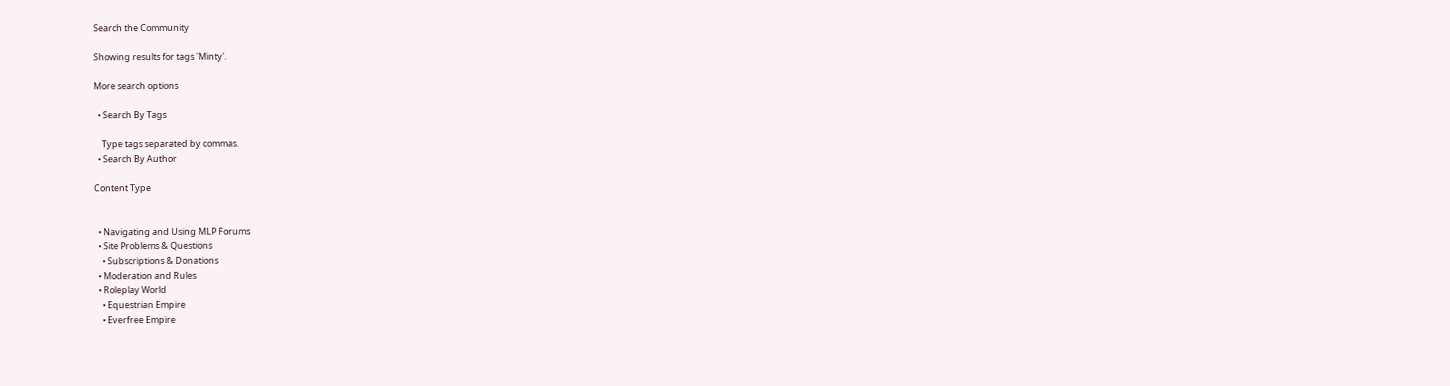Search the Community

Showing results for tags 'Minty'.

More search options

  • Search By Tags

    Type tags separated by commas.
  • Search By Author

Content Type


  • Navigating and Using MLP Forums
  • Site Problems & Questions
    • Subscriptions & Donations
  • Moderation and Rules
  • Roleplay World
    • Equestrian Empire
    • Everfree Empire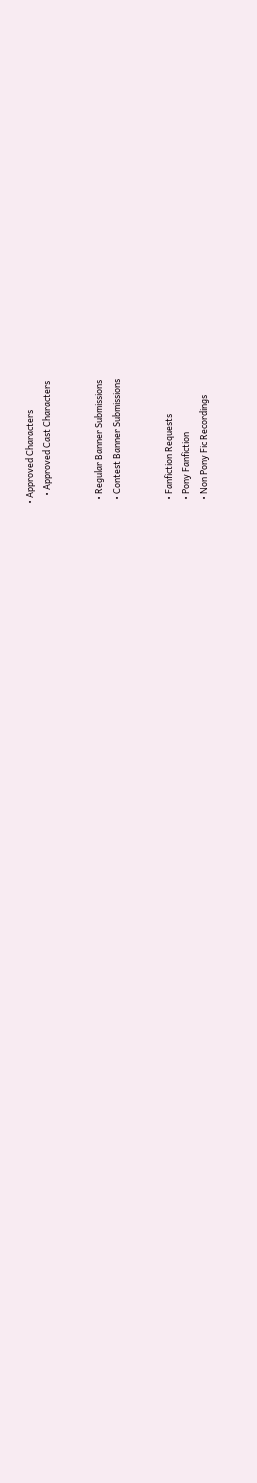• Approved Characters
    • Approved Cast Characters


  • Regular Banner Submissions
  • Contest Banner Submissions


  • Fanfiction Requests
  • Pony Fanfiction
  • Non Pony Fic Recordings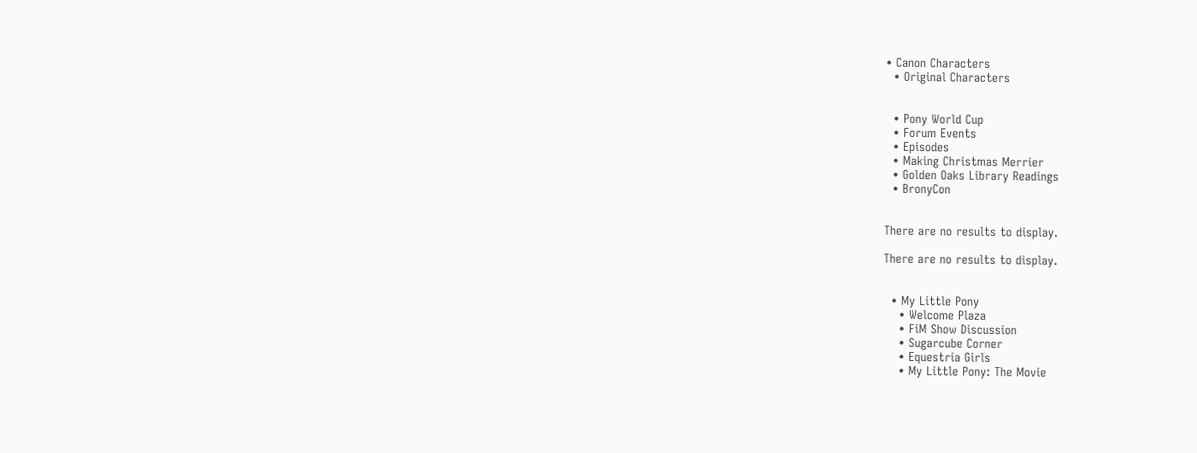• Canon Characters
  • Original Characters


  • Pony World Cup
  • Forum Events
  • Episodes
  • Making Christmas Merrier
  • Golden Oaks Library Readings
  • BronyCon


There are no results to display.

There are no results to display.


  • My Little Pony
    • Welcome Plaza
    • FiM Show Discussion
    • Sugarcube Corner
    • Equestria Girls
    • My Little Pony: The Movie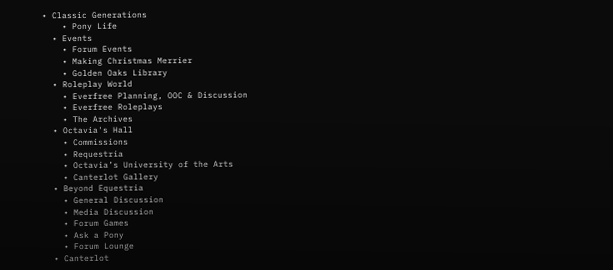• Classic Generations
    • Pony Life
  • Events
    • Forum Events
    • Making Christmas Merrier
    • Golden Oaks Library
  • Roleplay World
    • Everfree Planning, OOC & Discussion
    • Everfree Roleplays
    • The Archives
  • Octavia's Hall
    • Commissions
    • Requestria
    • Octavia’s University of the Arts
    • Canterlot Gallery
  • Beyond Equestria
    • General Discussion
    • Media Discussion
    • Forum Games
    • Ask a Pony
    • Forum Lounge
  • Canterlot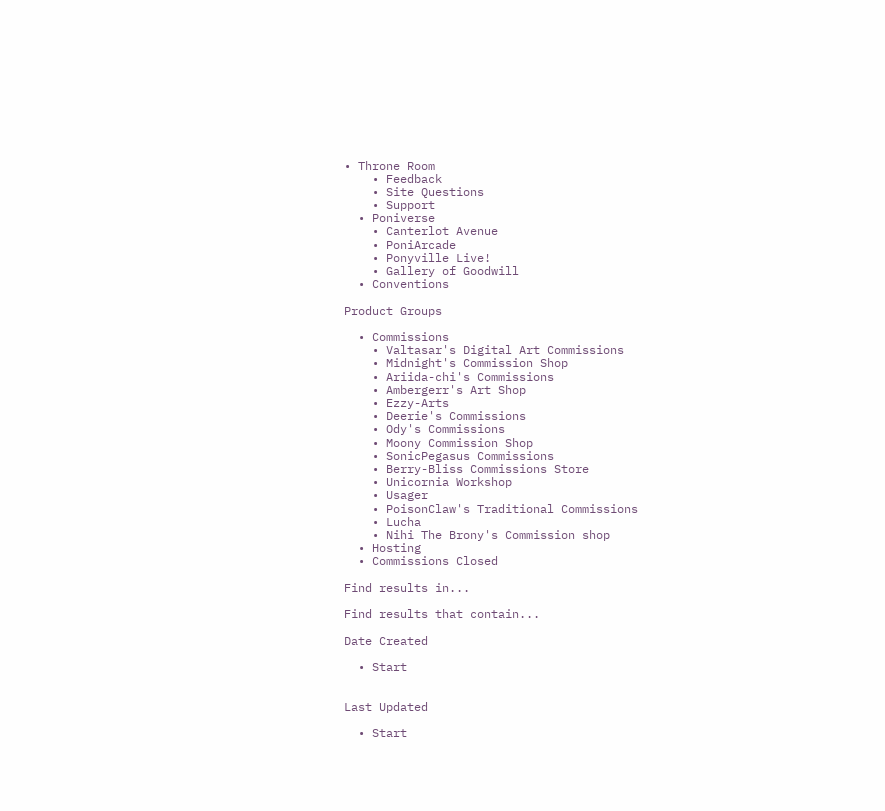• Throne Room
    • Feedback
    • Site Questions
    • Support
  • Poniverse
    • Canterlot Avenue
    • PoniArcade
    • Ponyville Live!
    • Gallery of Goodwill
  • Conventions

Product Groups

  • Commissions
    • Valtasar's Digital Art Commissions
    • Midnight's Commission Shop
    • Ariida-chi's Commissions
    • Ambergerr's Art Shop
    • Ezzy-Arts
    • Deerie's Commissions
    • Ody's Commissions
    • Moony Commission Shop
    • SonicPegasus Commissions
    • Berry-Bliss Commissions Store
    • Unicornia Workshop
    • Usager
    • PoisonClaw's Traditional Commissions
    • Lucha
    • Nihi The Brony's Commission shop
  • Hosting
  • Commissions Closed

Find results in...

Find results that contain...

Date Created

  • Start


Last Updated

  • Start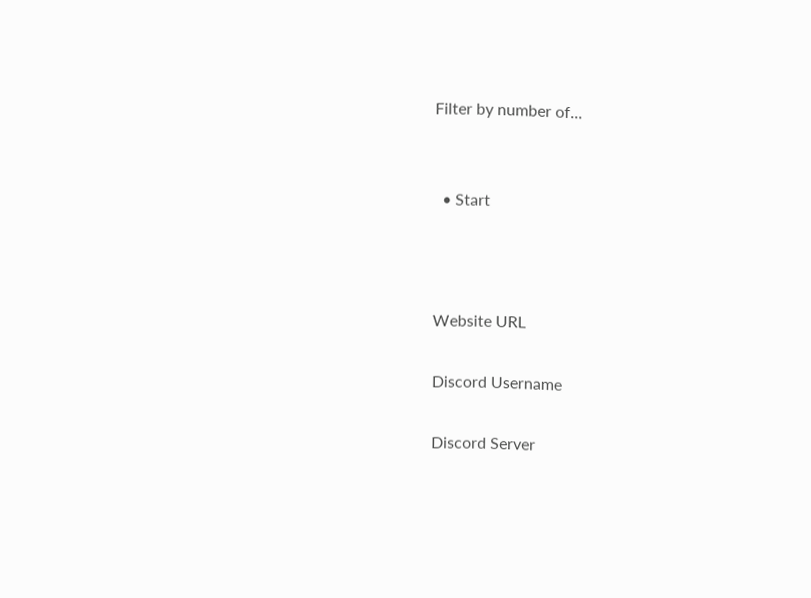Filter by number of...


  • Start



Website URL

Discord Username

Discord Server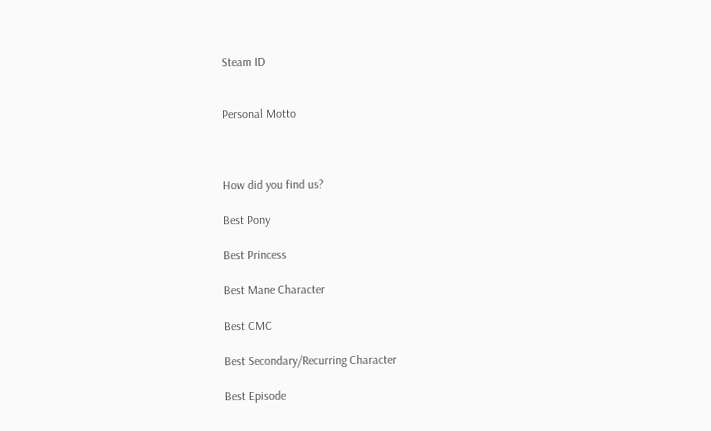Steam ID


Personal Motto



How did you find us?

Best Pony

Best Princess

Best Mane Character

Best CMC

Best Secondary/Recurring Character

Best Episode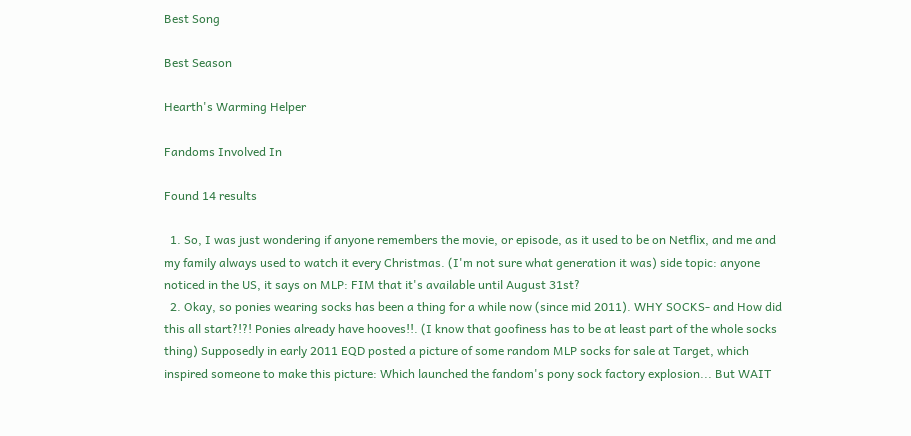Best Song

Best Season

Hearth's Warming Helper

Fandoms Involved In

Found 14 results

  1. So, I was just wondering if anyone remembers the movie, or episode, as it used to be on Netflix, and me and my family always used to watch it every Christmas. (I'm not sure what generation it was) side topic: anyone noticed in the US, it says on MLP: FIM that it's available until August 31st?
  2. Okay, so ponies wearing socks has been a thing for a while now (since mid 2011). WHY SOCKS- and How did this all start?!?! Ponies already have hooves!!. (I know that goofiness has to be at least part of the whole socks thing) Supposedly in early 2011 EQD posted a picture of some random MLP socks for sale at Target, which inspired someone to make this picture: Which launched the fandom's pony sock factory explosion... But WAIT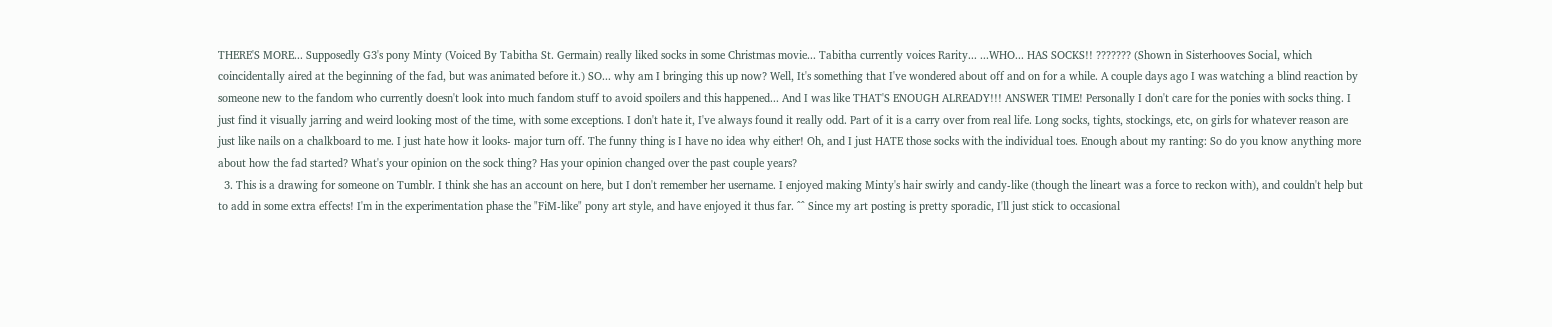THERE'S MORE... Supposedly G3's pony Minty (Voiced By Tabitha St. Germain) really liked socks in some Christmas movie... Tabitha currently voices Rarity... ...WHO... HAS SOCKS!! ??????? (Shown in Sisterhooves Social, which coincidentally aired at the beginning of the fad, but was animated before it.) SO... why am I bringing this up now? Well, It's something that I've wondered about off and on for a while. A couple days ago I was watching a blind reaction by someone new to the fandom who currently doesn't look into much fandom stuff to avoid spoilers and this happened... And I was like THAT'S ENOUGH ALREADY!!! ANSWER TIME! Personally I don't care for the ponies with socks thing. I just find it visually jarring and weird looking most of the time, with some exceptions. I don't hate it, I've always found it really odd. Part of it is a carry over from real life. Long socks, tights, stockings, etc, on girls for whatever reason are just like nails on a chalkboard to me. I just hate how it looks- major turn off. The funny thing is I have no idea why either! Oh, and I just HATE those socks with the individual toes. Enough about my ranting: So do you know anything more about how the fad started? What's your opinion on the sock thing? Has your opinion changed over the past couple years?
  3. This is a drawing for someone on Tumblr. I think she has an account on here, but I don't remember her username. I enjoyed making Minty's hair swirly and candy-like (though the lineart was a force to reckon with), and couldn't help but to add in some extra effects! I'm in the experimentation phase the "FiM-like" pony art style, and have enjoyed it thus far. ^^ Since my art posting is pretty sporadic, I'll just stick to occasional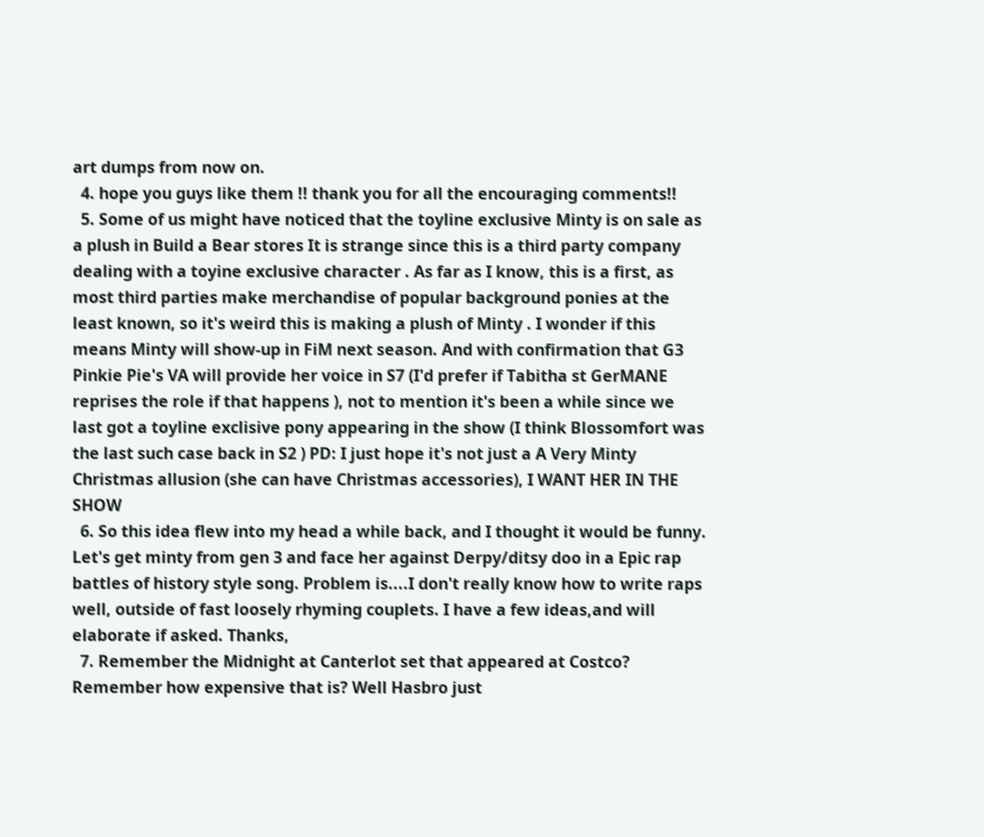art dumps from now on.
  4. hope you guys like them !! thank you for all the encouraging comments!!
  5. Some of us might have noticed that the toyline exclusive Minty is on sale as a plush in Build a Bear stores It is strange since this is a third party company dealing with a toyine exclusive character . As far as I know, this is a first, as most third parties make merchandise of popular background ponies at the least known, so it's weird this is making a plush of Minty . I wonder if this means Minty will show-up in FiM next season. And with confirmation that G3 Pinkie Pie's VA will provide her voice in S7 (I'd prefer if Tabitha st GerMANE reprises the role if that happens ), not to mention it's been a while since we last got a toyline exclisive pony appearing in the show (I think Blossomfort was the last such case back in S2 ) PD: I just hope it's not just a A Very Minty Christmas allusion (she can have Christmas accessories), I WANT HER IN THE SHOW
  6. So this idea flew into my head a while back, and I thought it would be funny. Let's get minty from gen 3 and face her against Derpy/ditsy doo in a Epic rap battles of history style song. Problem is....I don't really know how to write raps well, outside of fast loosely rhyming couplets. I have a few ideas,and will elaborate if asked. Thanks,
  7. Remember the Midnight at Canterlot set that appeared at Costco? Remember how expensive that is? Well Hasbro just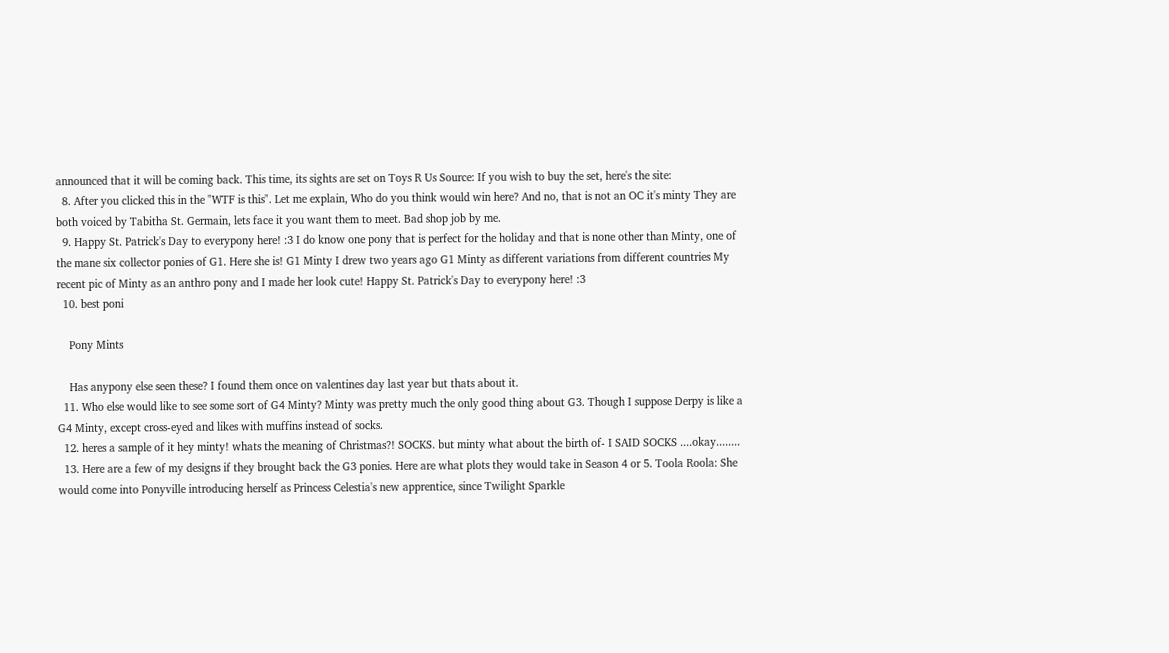announced that it will be coming back. This time, its sights are set on Toys R Us Source: If you wish to buy the set, here's the site:
  8. After you clicked this in the "WTF is this". Let me explain, Who do you think would win here? And no, that is not an OC it's minty They are both voiced by Tabitha St. Germain, lets face it you want them to meet. Bad shop job by me.
  9. Happy St. Patrick's Day to everypony here! :3 I do know one pony that is perfect for the holiday and that is none other than Minty, one of the mane six collector ponies of G1. Here she is! G1 Minty I drew two years ago G1 Minty as different variations from different countries My recent pic of Minty as an anthro pony and I made her look cute! Happy St. Patrick's Day to everypony here! :3
  10. best poni

    Pony Mints

    Has anypony else seen these? I found them once on valentines day last year but thats about it.
  11. Who else would like to see some sort of G4 Minty? Minty was pretty much the only good thing about G3. Though I suppose Derpy is like a G4 Minty, except cross-eyed and likes with muffins instead of socks.
  12. heres a sample of it hey minty! whats the meaning of Christmas?! SOCKS. but minty what about the birth of- I SAID SOCKS ....okay........
  13. Here are a few of my designs if they brought back the G3 ponies. Here are what plots they would take in Season 4 or 5. Toola Roola: She would come into Ponyville introducing herself as Princess Celestia's new apprentice, since Twilight Sparkle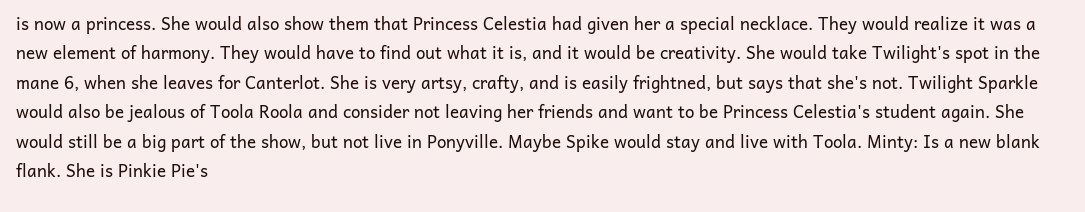is now a princess. She would also show them that Princess Celestia had given her a special necklace. They would realize it was a new element of harmony. They would have to find out what it is, and it would be creativity. She would take Twilight's spot in the mane 6, when she leaves for Canterlot. She is very artsy, crafty, and is easily frightned, but says that she's not. Twilight Sparkle would also be jealous of Toola Roola and consider not leaving her friends and want to be Princess Celestia's student again. She would still be a big part of the show, but not live in Ponyville. Maybe Spike would stay and live with Toola. Minty: Is a new blank flank. She is Pinkie Pie's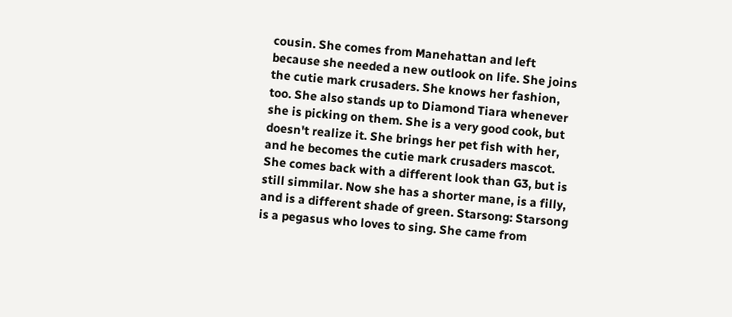cousin. She comes from Manehattan and left because she needed a new outlook on life. She joins the cutie mark crusaders. She knows her fashion, too. She also stands up to Diamond Tiara whenever she is picking on them. She is a very good cook, but doesn't realize it. She brings her pet fish with her, and he becomes the cutie mark crusaders mascot. She comes back with a different look than G3, but is still simmilar. Now she has a shorter mane, is a filly, and is a different shade of green. Starsong: Starsong is a pegasus who loves to sing. She came from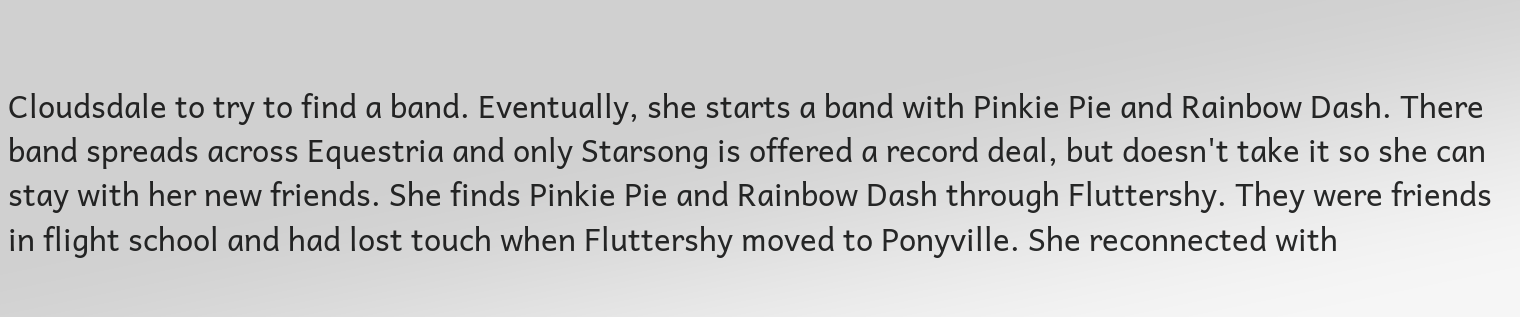Cloudsdale to try to find a band. Eventually, she starts a band with Pinkie Pie and Rainbow Dash. There band spreads across Equestria and only Starsong is offered a record deal, but doesn't take it so she can stay with her new friends. She finds Pinkie Pie and Rainbow Dash through Fluttershy. They were friends in flight school and had lost touch when Fluttershy moved to Ponyville. She reconnected with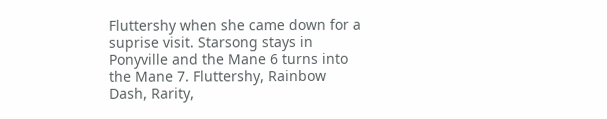Fluttershy when she came down for a suprise visit. Starsong stays in Ponyville and the Mane 6 turns into the Mane 7. Fluttershy, Rainbow Dash, Rarity,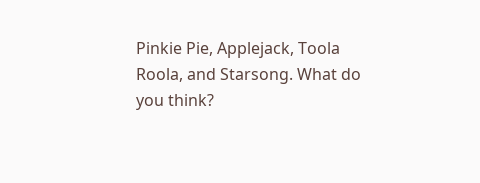Pinkie Pie, Applejack, Toola Roola, and Starsong. What do you think?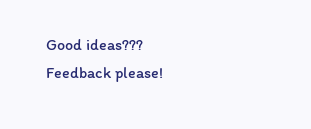Good ideas??? Feedback please!